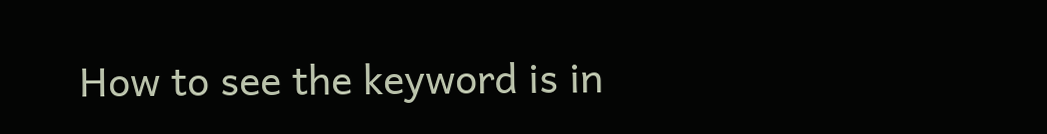How to see the keyword is in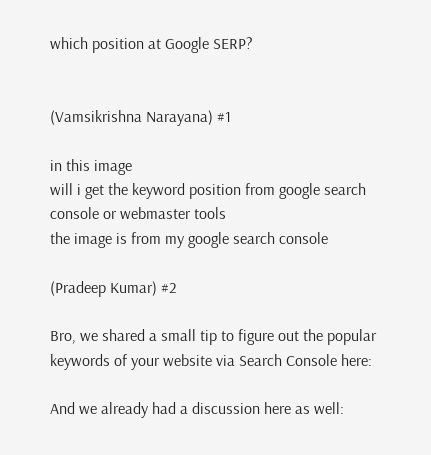which position at Google SERP?


(Vamsikrishna Narayana) #1

in this image
will i get the keyword position from google search console or webmaster tools
the image is from my google search console

(Pradeep Kumar) #2

Bro, we shared a small tip to figure out the popular keywords of your website via Search Console here:

And we already had a discussion here as well: